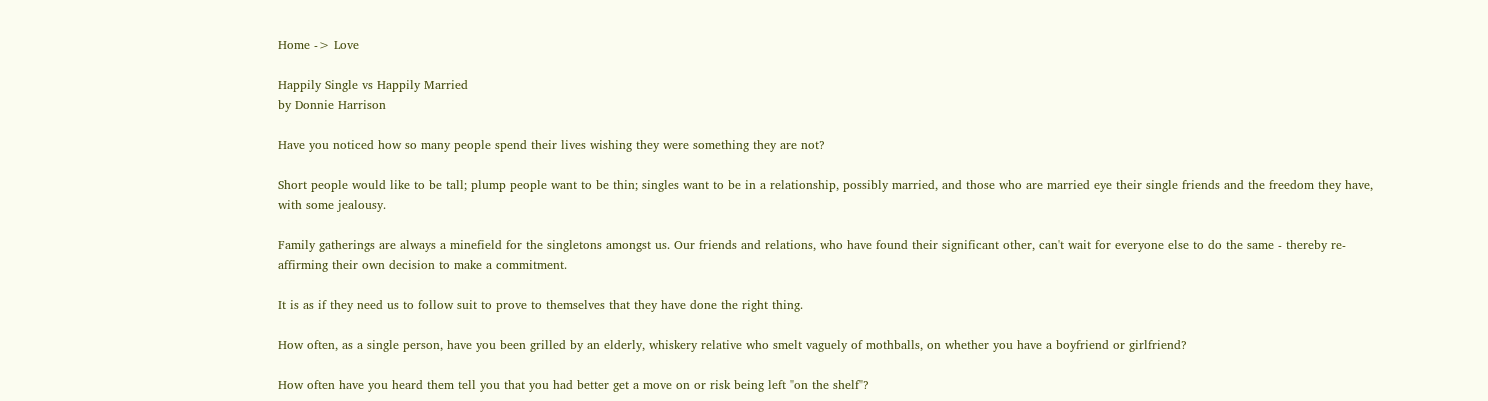Home -> Love

Happily Single vs Happily Married
by Donnie Harrison

Have you noticed how so many people spend their lives wishing they were something they are not?

Short people would like to be tall; plump people want to be thin; singles want to be in a relationship, possibly married, and those who are married eye their single friends and the freedom they have, with some jealousy.

Family gatherings are always a minefield for the singletons amongst us. Our friends and relations, who have found their significant other, can't wait for everyone else to do the same - thereby re-affirming their own decision to make a commitment.

It is as if they need us to follow suit to prove to themselves that they have done the right thing.

How often, as a single person, have you been grilled by an elderly, whiskery relative who smelt vaguely of mothballs, on whether you have a boyfriend or girlfriend?

How often have you heard them tell you that you had better get a move on or risk being left "on the shelf"?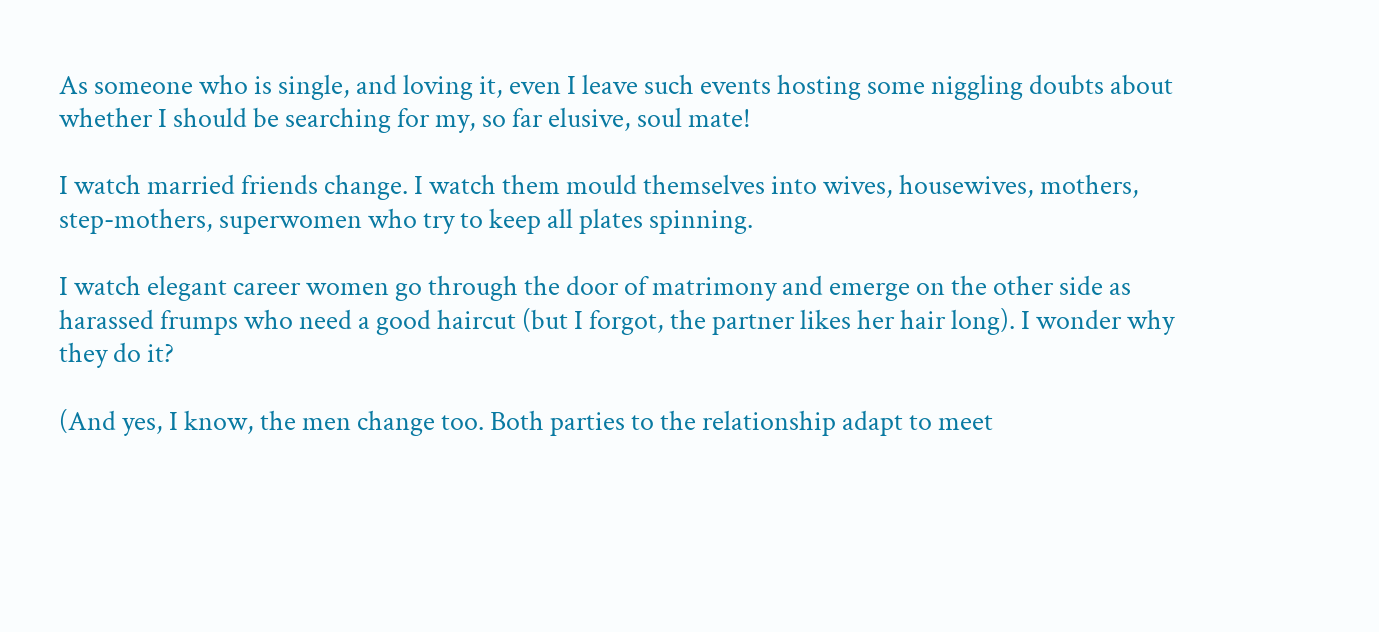As someone who is single, and loving it, even I leave such events hosting some niggling doubts about whether I should be searching for my, so far elusive, soul mate!

I watch married friends change. I watch them mould themselves into wives, housewives, mothers, step-mothers, superwomen who try to keep all plates spinning.

I watch elegant career women go through the door of matrimony and emerge on the other side as harassed frumps who need a good haircut (but I forgot, the partner likes her hair long). I wonder why they do it?

(And yes, I know, the men change too. Both parties to the relationship adapt to meet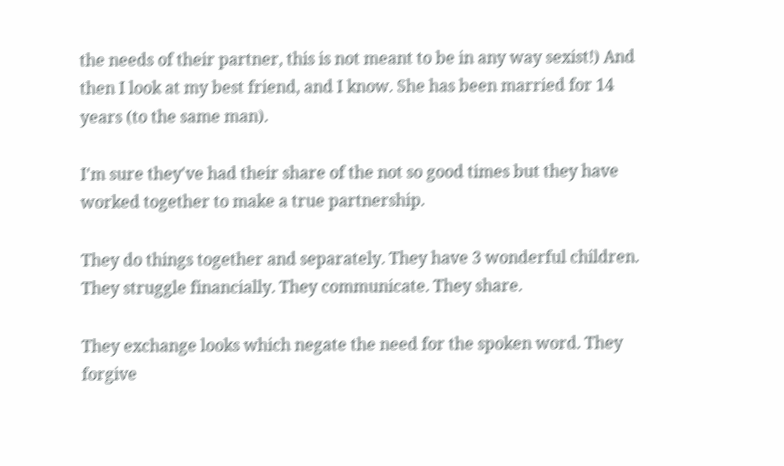the needs of their partner, this is not meant to be in any way sexist!) And then I look at my best friend, and I know. She has been married for 14 years (to the same man).

I'm sure they've had their share of the not so good times but they have worked together to make a true partnership.

They do things together and separately. They have 3 wonderful children. They struggle financially. They communicate. They share.

They exchange looks which negate the need for the spoken word. They forgive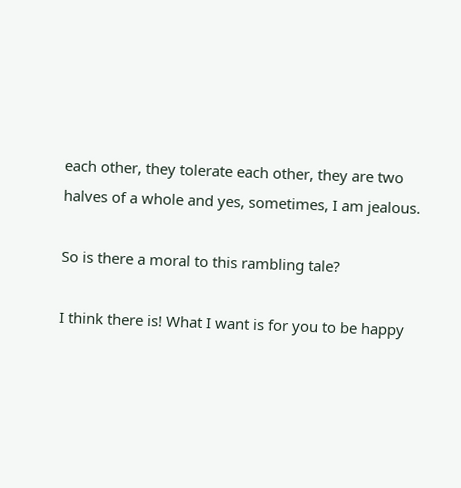each other, they tolerate each other, they are two halves of a whole and yes, sometimes, I am jealous.

So is there a moral to this rambling tale?

I think there is! What I want is for you to be happy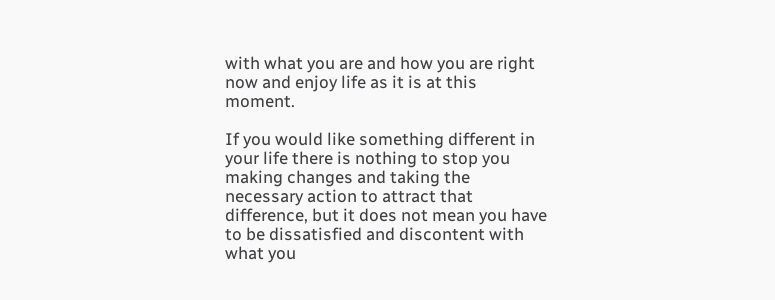with what you are and how you are right now and enjoy life as it is at this moment.

If you would like something different in your life there is nothing to stop you making changes and taking the necessary action to attract that difference, but it does not mean you have to be dissatisfied and discontent with what you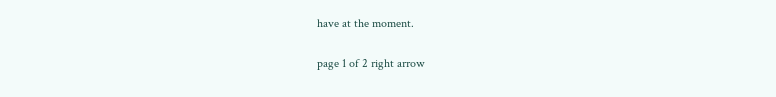have at the moment.

page 1 of 2 right arrow